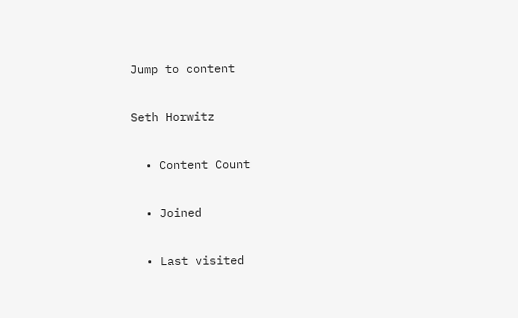Jump to content

Seth Horwitz

  • Content Count

  • Joined

  • Last visited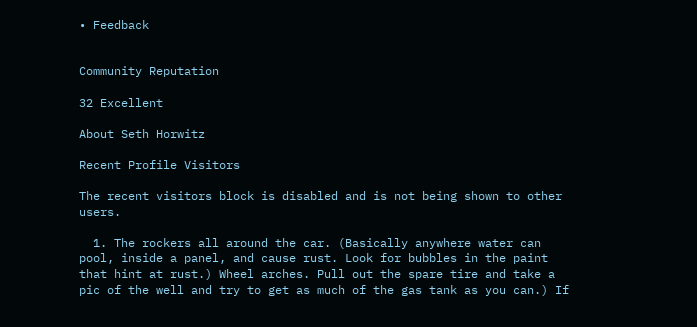• Feedback


Community Reputation

32 Excellent

About Seth Horwitz

Recent Profile Visitors

The recent visitors block is disabled and is not being shown to other users.

  1. The rockers all around the car. (Basically anywhere water can pool, inside a panel, and cause rust. Look for bubbles in the paint that hint at rust.) Wheel arches. Pull out the spare tire and take a pic of the well and try to get as much of the gas tank as you can.) If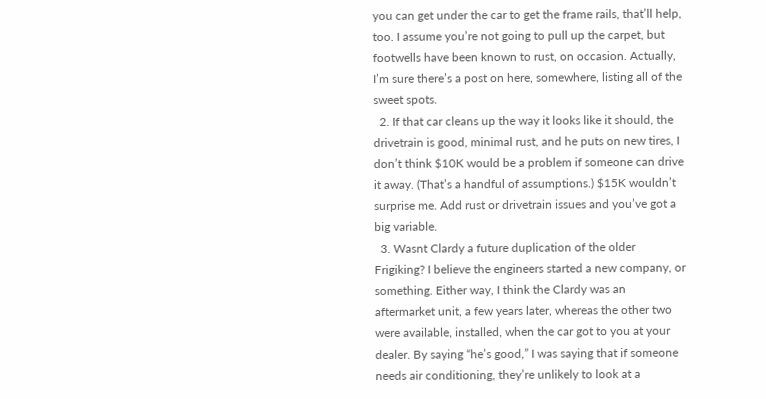you can get under the car to get the frame rails, that’ll help, too. I assume you’re not going to pull up the carpet, but footwells have been known to rust, on occasion. Actually, I’m sure there’s a post on here, somewhere, listing all of the sweet spots.
  2. If that car cleans up the way it looks like it should, the drivetrain is good, minimal rust, and he puts on new tires, I don’t think $10K would be a problem if someone can drive it away. (That’s a handful of assumptions.) $15K wouldn’t surprise me. Add rust or drivetrain issues and you’ve got a big variable.
  3. Wasnt Clardy a future duplication of the older Frigiking? I believe the engineers started a new company, or something. Either way, I think the Clardy was an aftermarket unit, a few years later, whereas the other two were available, installed, when the car got to you at your dealer. By saying “he’s good,” I was saying that if someone needs air conditioning, they’re unlikely to look at a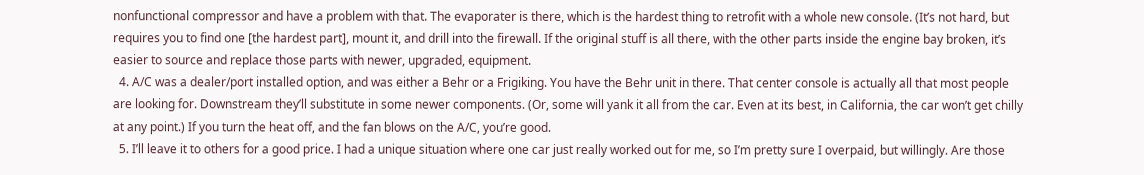nonfunctional compressor and have a problem with that. The evaporater is there, which is the hardest thing to retrofit with a whole new console. (It’s not hard, but requires you to find one [the hardest part], mount it, and drill into the firewall. If the original stuff is all there, with the other parts inside the engine bay broken, it’s easier to source and replace those parts with newer, upgraded, equipment.
  4. A/C was a dealer/port installed option, and was either a Behr or a Frigiking. You have the Behr unit in there. That center console is actually all that most people are looking for. Downstream they’ll substitute in some newer components. (Or, some will yank it all from the car. Even at its best, in California, the car won’t get chilly at any point.) If you turn the heat off, and the fan blows on the A/C, you’re good.
  5. I’ll leave it to others for a good price. I had a unique situation where one car just really worked out for me, so I’m pretty sure I overpaid, but willingly. Are those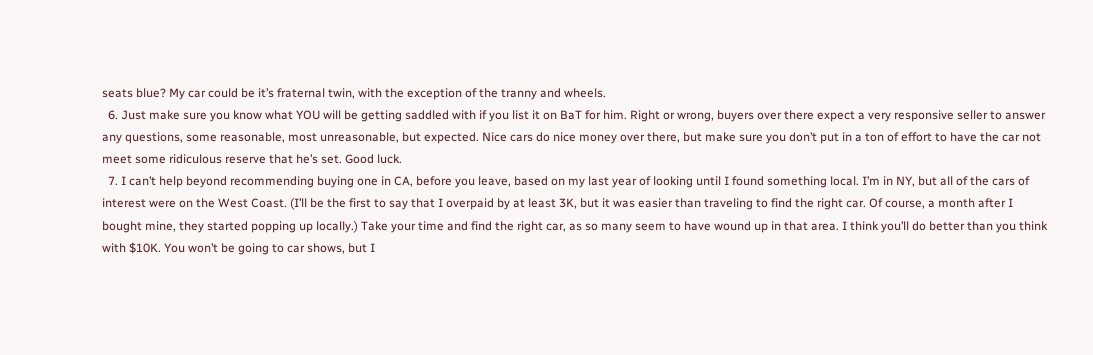seats blue? My car could be it’s fraternal twin, with the exception of the tranny and wheels.
  6. Just make sure you know what YOU will be getting saddled with if you list it on BaT for him. Right or wrong, buyers over there expect a very responsive seller to answer any questions, some reasonable, most unreasonable, but expected. Nice cars do nice money over there, but make sure you don’t put in a ton of effort to have the car not meet some ridiculous reserve that he’s set. Good luck.
  7. I can’t help beyond recommending buying one in CA, before you leave, based on my last year of looking until I found something local. I’m in NY, but all of the cars of interest were on the West Coast. (I’ll be the first to say that I overpaid by at least 3K, but it was easier than traveling to find the right car. Of course, a month after I bought mine, they started popping up locally.) Take your time and find the right car, as so many seem to have wound up in that area. I think you’ll do better than you think with $10K. You won’t be going to car shows, but I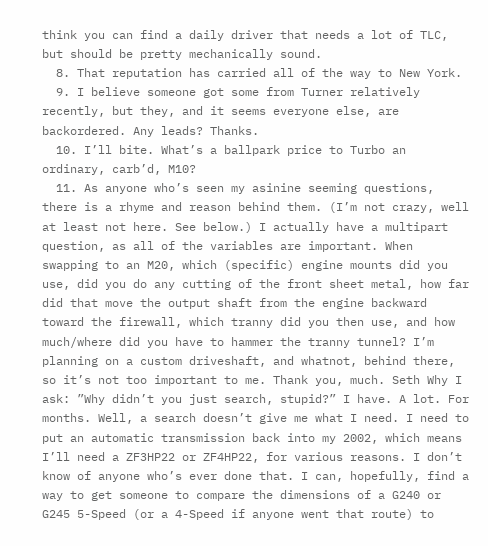think you can find a daily driver that needs a lot of TLC, but should be pretty mechanically sound.
  8. That reputation has carried all of the way to New York.
  9. I believe someone got some from Turner relatively recently, but they, and it seems everyone else, are backordered. Any leads? Thanks.
  10. I’ll bite. What’s a ballpark price to Turbo an ordinary, carb’d, M10?
  11. As anyone who’s seen my asinine seeming questions, there is a rhyme and reason behind them. (I’m not crazy, well at least not here. See below.) I actually have a multipart question, as all of the variables are important. When swapping to an M20, which (specific) engine mounts did you use, did you do any cutting of the front sheet metal, how far did that move the output shaft from the engine backward toward the firewall, which tranny did you then use, and how much/where did you have to hammer the tranny tunnel? I’m planning on a custom driveshaft, and whatnot, behind there, so it’s not too important to me. Thank you, much. Seth Why I ask: ”Why didn’t you just search, stupid?” I have. A lot. For months. Well, a search doesn’t give me what I need. I need to put an automatic transmission back into my 2002, which means I’ll need a ZF3HP22 or ZF4HP22, for various reasons. I don’t know of anyone who’s ever done that. I can, hopefully, find a way to get someone to compare the dimensions of a G240 or G245 5-Speed (or a 4-Speed if anyone went that route) to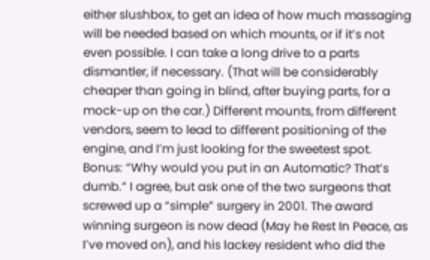either slushbox, to get an idea of how much massaging will be needed based on which mounts, or if it’s not even possible. I can take a long drive to a parts dismantler, if necessary. (That will be considerably cheaper than going in blind, after buying parts, for a mock-up on the car.) Different mounts, from different vendors, seem to lead to different positioning of the engine, and I’m just looking for the sweetest spot. Bonus: “Why would you put in an Automatic? That’s dumb.” I agree, but ask one of the two surgeons that screwed up a “simple” surgery in 2001. The award winning surgeon is now dead (May he Rest In Peace, as I’ve moved on), and his lackey resident who did the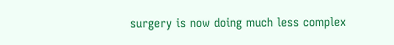surgery is now doing much less complex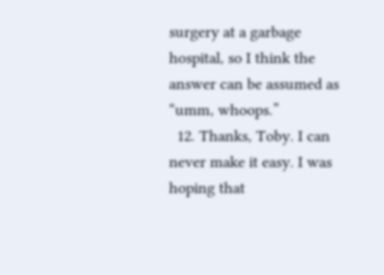surgery at a garbage hospital, so I think the answer can be assumed as “umm, whoops.”
  12. Thanks, Toby. I can never make it easy. I was hoping that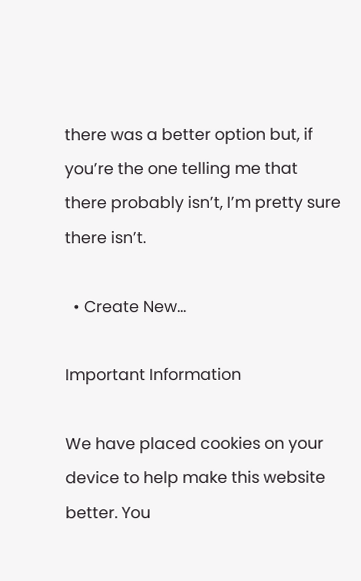there was a better option but, if you’re the one telling me that there probably isn’t, I’m pretty sure there isn’t.

  • Create New...

Important Information

We have placed cookies on your device to help make this website better. You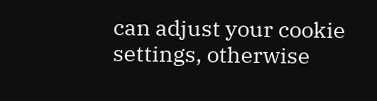can adjust your cookie settings, otherwise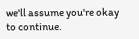we'll assume you're okay to continue.